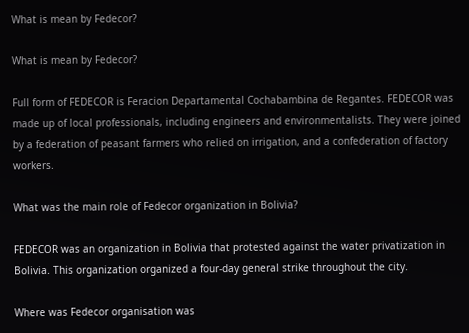What is mean by Fedecor?

What is mean by Fedecor?

Full form of FEDECOR is Feracion Departamental Cochabambina de Regantes. FEDECOR was made up of local professionals, including engineers and environmentalists. They were joined by a federation of peasant farmers who relied on irrigation, and a confederation of factory workers.

What was the main role of Fedecor organization in Bolivia?

FEDECOR was an organization in Bolivia that protested against the water privatization in Bolivia. This organization organized a four-day general strike throughout the city.

Where was Fedecor organisation was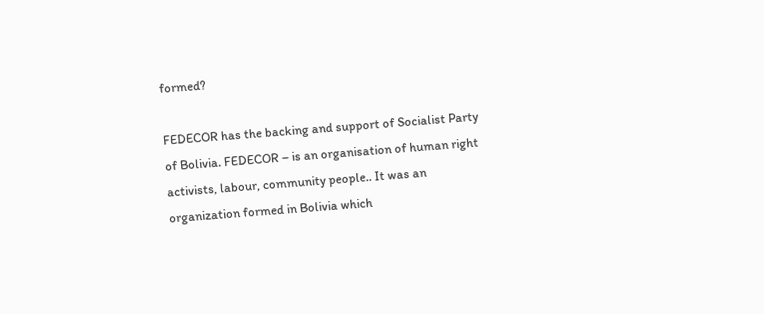formed?

FEDECOR has the backing and support of Socialist Party of Bolivia. FEDECOR – is an organisation of human right activists, labour, community people.. It was an organization formed in Bolivia which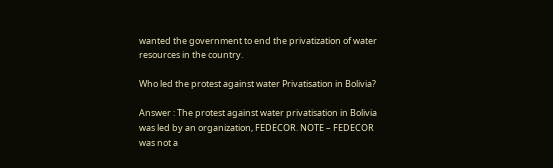wanted the government to end the privatization of water resources in the country.

Who led the protest against water Privatisation in Bolivia?

Answer : The protest against water privatisation in Bolivia was led by an organization, FEDECOR. NOTE – FEDECOR was not a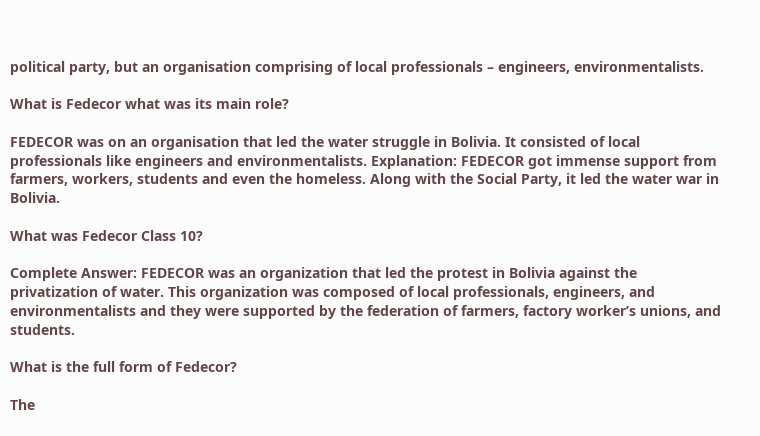political party, but an organisation comprising of local professionals – engineers, environmentalists.

What is Fedecor what was its main role?

FEDECOR was on an organisation that led the water struggle in Bolivia. It consisted of local professionals like engineers and environmentalists. Explanation: FEDECOR got immense support from farmers, workers, students and even the homeless. Along with the Social Party, it led the water war in Bolivia.

What was Fedecor Class 10?

Complete Answer: FEDECOR was an organization that led the protest in Bolivia against the privatization of water. This organization was composed of local professionals, engineers, and environmentalists and they were supported by the federation of farmers, factory worker’s unions, and students.

What is the full form of Fedecor?

The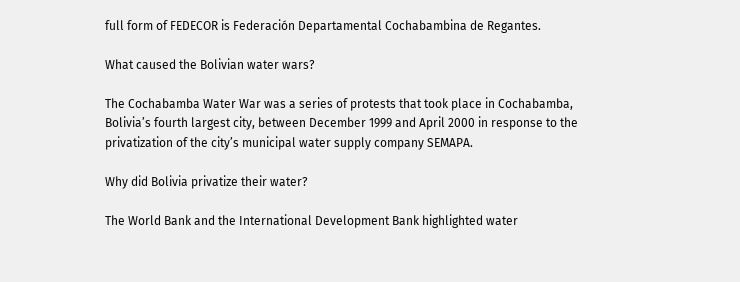full form of FEDECOR is Federación Departamental Cochabambina de Regantes.

What caused the Bolivian water wars?

The Cochabamba Water War was a series of protests that took place in Cochabamba, Bolivia’s fourth largest city, between December 1999 and April 2000 in response to the privatization of the city’s municipal water supply company SEMAPA.

Why did Bolivia privatize their water?

The World Bank and the International Development Bank highlighted water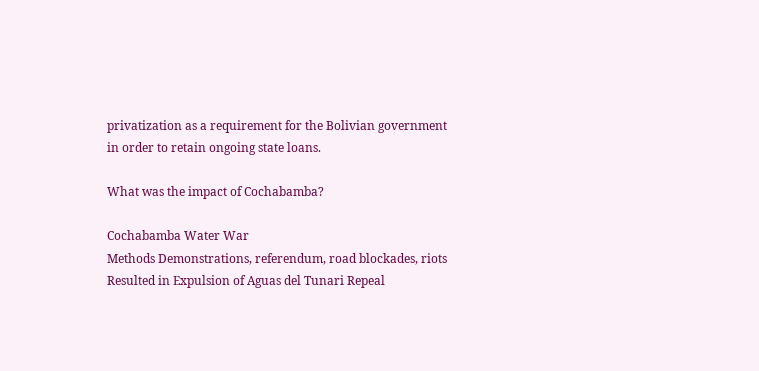privatization as a requirement for the Bolivian government in order to retain ongoing state loans.

What was the impact of Cochabamba?

Cochabamba Water War
Methods Demonstrations, referendum, road blockades, riots
Resulted in Expulsion of Aguas del Tunari Repeal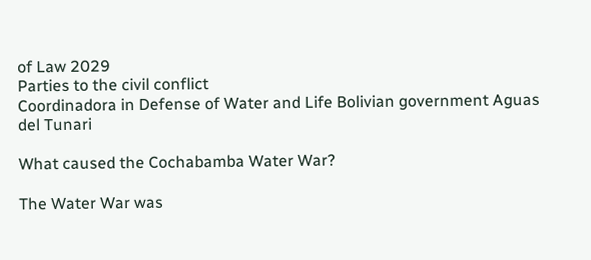of Law 2029
Parties to the civil conflict
Coordinadora in Defense of Water and Life Bolivian government Aguas del Tunari

What caused the Cochabamba Water War?

The Water War was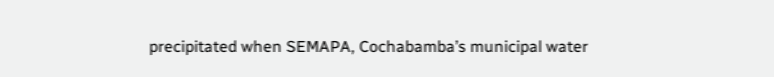precipitated when SEMAPA, Cochabamba’s municipal water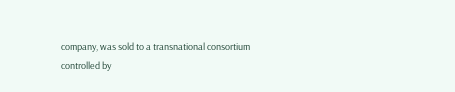company, was sold to a transnational consortium controlled by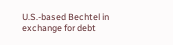U.S.-based Bechtel in exchange for debt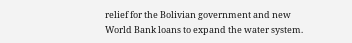relief for the Bolivian government and new World Bank loans to expand the water system.